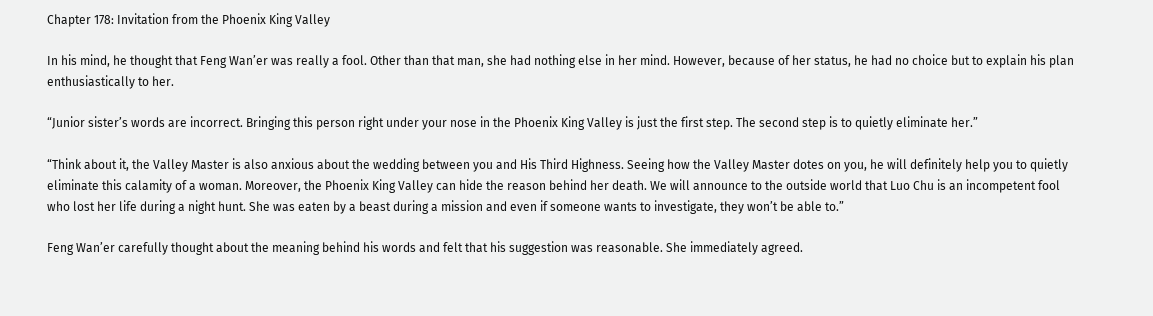Chapter 178: Invitation from the Phoenix King Valley

In his mind, he thought that Feng Wan’er was really a fool. Other than that man, she had nothing else in her mind. However, because of her status, he had no choice but to explain his plan enthusiastically to her.

“Junior sister’s words are incorrect. Bringing this person right under your nose in the Phoenix King Valley is just the first step. The second step is to quietly eliminate her.”

“Think about it, the Valley Master is also anxious about the wedding between you and His Third Highness. Seeing how the Valley Master dotes on you, he will definitely help you to quietly eliminate this calamity of a woman. Moreover, the Phoenix King Valley can hide the reason behind her death. We will announce to the outside world that Luo Chu is an incompetent fool who lost her life during a night hunt. She was eaten by a beast during a mission and even if someone wants to investigate, they won’t be able to.”

Feng Wan’er carefully thought about the meaning behind his words and felt that his suggestion was reasonable. She immediately agreed.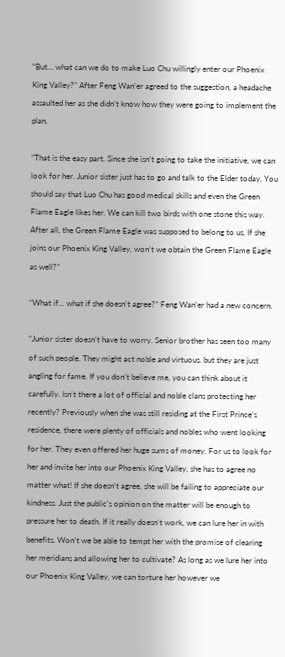“But... what can we do to make Luo Chu willingly enter our Phoenix King Valley?” After Feng Wan’er agreed to the suggestion, a headache assaulted her as she didn’t know how they were going to implement the plan.

“That is the easy part. Since she isn’t going to take the initiative, we can look for her. Junior sister just has to go and talk to the Elder today. You should say that Luo Chu has good medical skills and even the Green Flame Eagle likes her. We can kill two birds with one stone this way. After all, the Green Flame Eagle was supposed to belong to us. If she joins our Phoenix King Valley, won’t we obtain the Green Flame Eagle as well?”

“What if... what if she doesn’t agree?” Feng Wan’er had a new concern.

“Junior sister doesn’t have to worry. Senior brother has seen too many of such people. They might act noble and virtuous. but they are just angling for fame. If you don’t believe me, you can think about it carefully. Isn’t there a lot of official and noble clans protecting her recently? Previously when she was still residing at the First Prince’s residence, there were plenty of officials and nobles who went looking for her. They even offered her huge sums of money. For us to look for her and invite her into our Phoenix King Valley, she has to agree no matter what! If she doesn’t agree, she will be failing to appreciate our kindness. Just the public’s opinion on the matter will be enough to pressure her to death. If it really doesn’t work, we can lure her in with benefits. Won’t we be able to tempt her with the promise of clearing her meridians and allowing her to cultivate? As long as we lure her into our Phoenix King Valley, we can torture her however we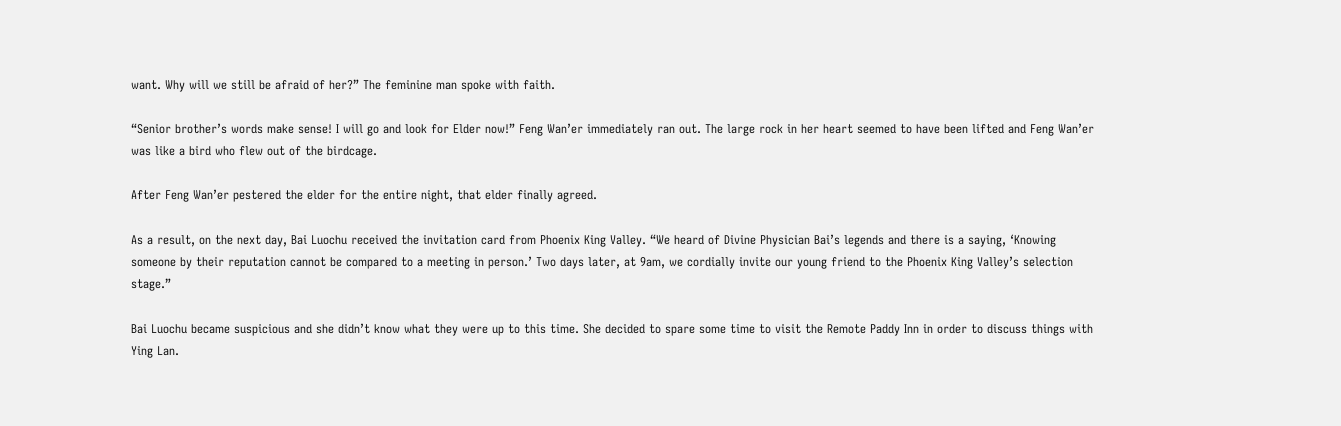want. Why will we still be afraid of her?” The feminine man spoke with faith.

“Senior brother’s words make sense! I will go and look for Elder now!” Feng Wan’er immediately ran out. The large rock in her heart seemed to have been lifted and Feng Wan’er was like a bird who flew out of the birdcage.

After Feng Wan’er pestered the elder for the entire night, that elder finally agreed.

As a result, on the next day, Bai Luochu received the invitation card from Phoenix King Valley. “We heard of Divine Physician Bai’s legends and there is a saying, ‘Knowing someone by their reputation cannot be compared to a meeting in person.’ Two days later, at 9am, we cordially invite our young friend to the Phoenix King Valley’s selection stage.”

Bai Luochu became suspicious and she didn’t know what they were up to this time. She decided to spare some time to visit the Remote Paddy Inn in order to discuss things with Ying Lan.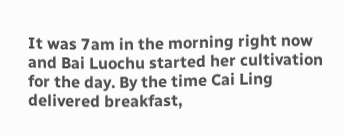It was 7am in the morning right now and Bai Luochu started her cultivation for the day. By the time Cai Ling delivered breakfast,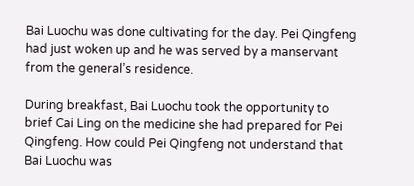Bai Luochu was done cultivating for the day. Pei Qingfeng had just woken up and he was served by a manservant from the general’s residence.

During breakfast, Bai Luochu took the opportunity to brief Cai Ling on the medicine she had prepared for Pei Qingfeng. How could Pei Qingfeng not understand that Bai Luochu was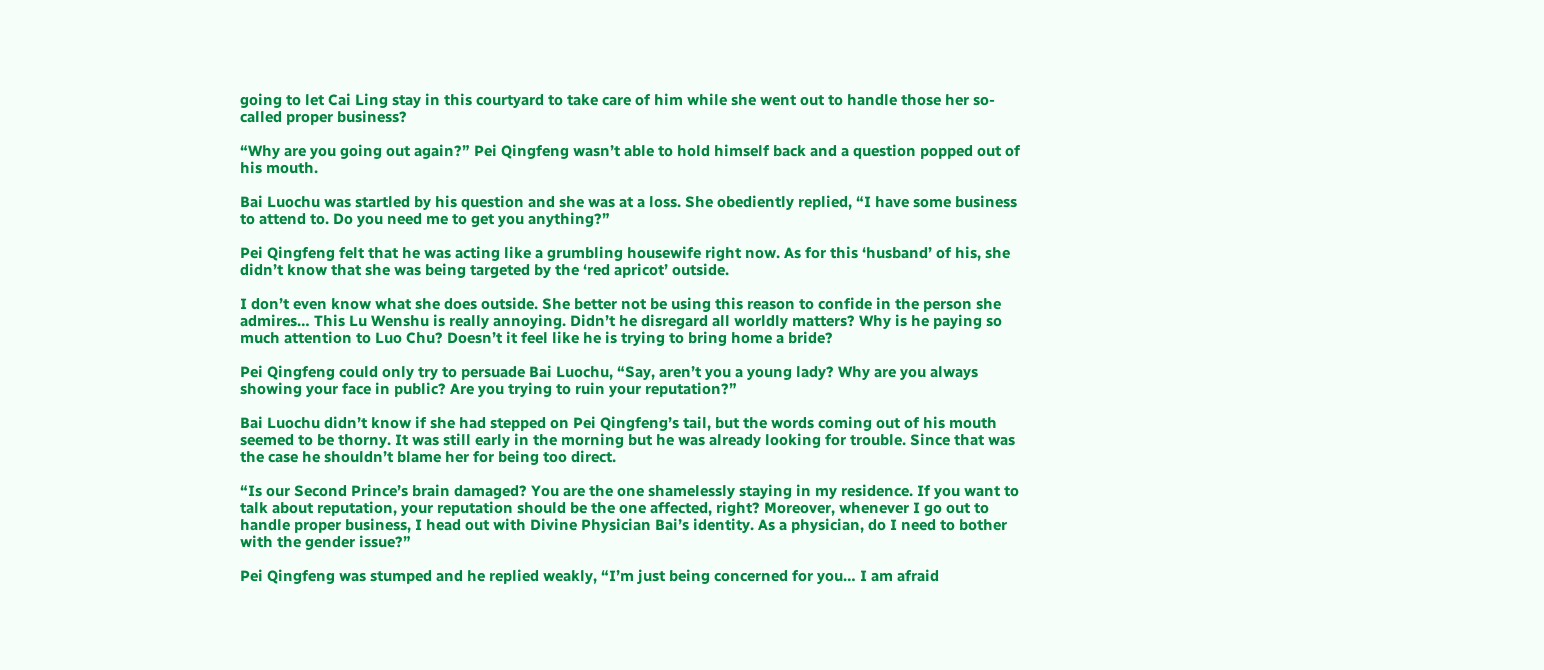going to let Cai Ling stay in this courtyard to take care of him while she went out to handle those her so-called proper business?

“Why are you going out again?” Pei Qingfeng wasn’t able to hold himself back and a question popped out of his mouth.

Bai Luochu was startled by his question and she was at a loss. She obediently replied, “I have some business to attend to. Do you need me to get you anything?”

Pei Qingfeng felt that he was acting like a grumbling housewife right now. As for this ‘husband’ of his, she didn’t know that she was being targeted by the ‘red apricot’ outside.

I don’t even know what she does outside. She better not be using this reason to confide in the person she admires… This Lu Wenshu is really annoying. Didn’t he disregard all worldly matters? Why is he paying so much attention to Luo Chu? Doesn’t it feel like he is trying to bring home a bride?

Pei Qingfeng could only try to persuade Bai Luochu, “Say, aren’t you a young lady? Why are you always showing your face in public? Are you trying to ruin your reputation?”

Bai Luochu didn’t know if she had stepped on Pei Qingfeng’s tail, but the words coming out of his mouth seemed to be thorny. It was still early in the morning but he was already looking for trouble. Since that was the case he shouldn’t blame her for being too direct.

“Is our Second Prince’s brain damaged? You are the one shamelessly staying in my residence. If you want to talk about reputation, your reputation should be the one affected, right? Moreover, whenever I go out to handle proper business, I head out with Divine Physician Bai’s identity. As a physician, do I need to bother with the gender issue?”

Pei Qingfeng was stumped and he replied weakly, “I’m just being concerned for you… I am afraid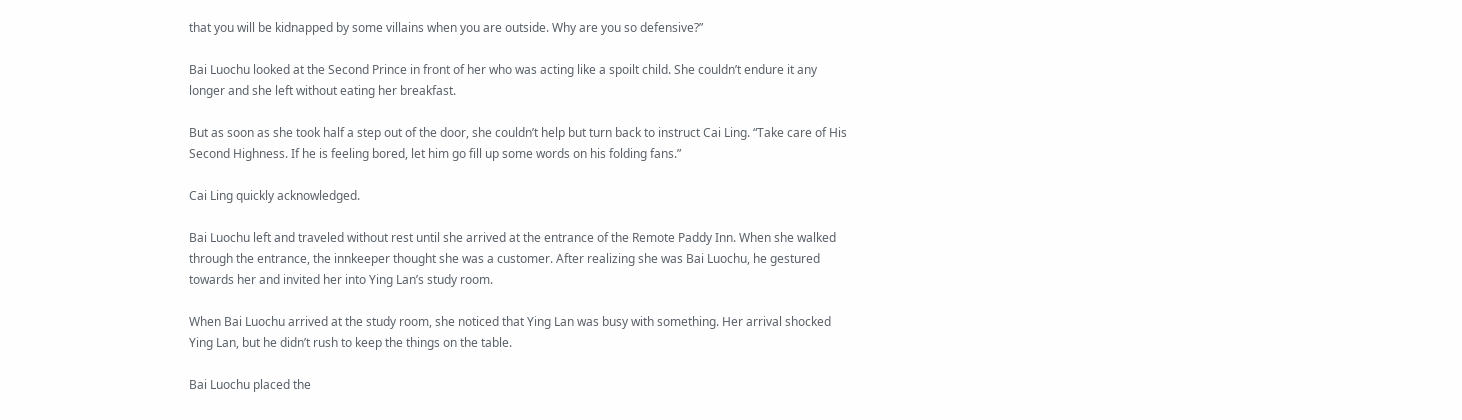that you will be kidnapped by some villains when you are outside. Why are you so defensive?”

Bai Luochu looked at the Second Prince in front of her who was acting like a spoilt child. She couldn’t endure it any longer and she left without eating her breakfast.

But as soon as she took half a step out of the door, she couldn’t help but turn back to instruct Cai Ling. “Take care of His Second Highness. If he is feeling bored, let him go fill up some words on his folding fans.”

Cai Ling quickly acknowledged.

Bai Luochu left and traveled without rest until she arrived at the entrance of the Remote Paddy Inn. When she walked through the entrance, the innkeeper thought she was a customer. After realizing she was Bai Luochu, he gestured towards her and invited her into Ying Lan’s study room.

When Bai Luochu arrived at the study room, she noticed that Ying Lan was busy with something. Her arrival shocked Ying Lan, but he didn’t rush to keep the things on the table.

Bai Luochu placed the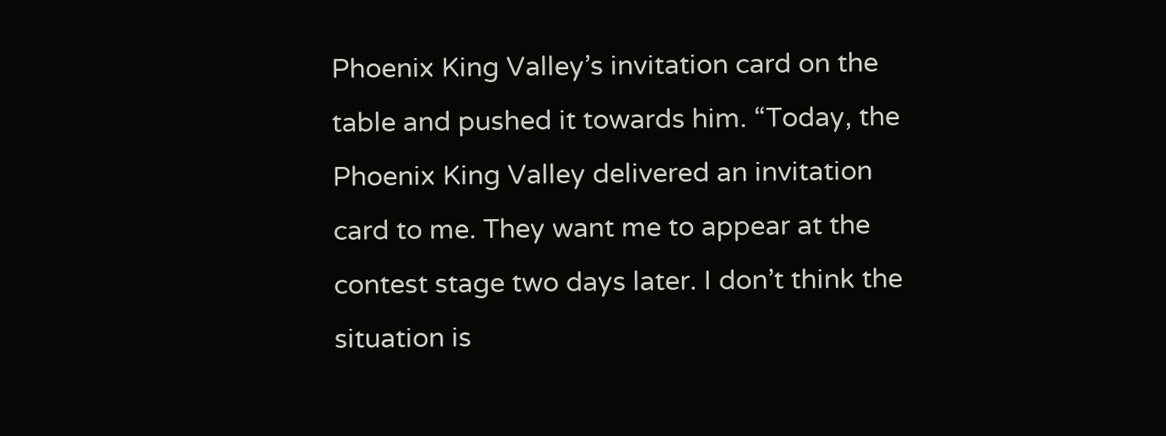Phoenix King Valley’s invitation card on the table and pushed it towards him. “Today, the Phoenix King Valley delivered an invitation card to me. They want me to appear at the contest stage two days later. I don’t think the situation is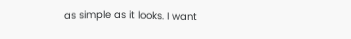as simple as it looks. I want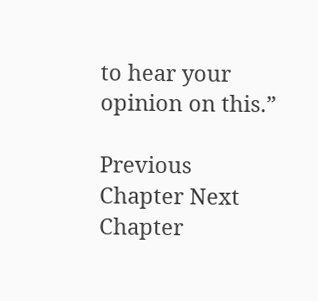to hear your opinion on this.”

Previous Chapter Next Chapter